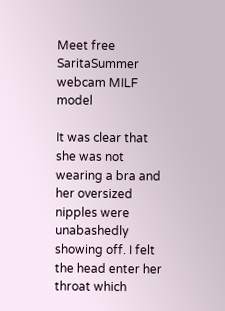Meet free SaritaSummer webcam MILF model

It was clear that she was not wearing a bra and her oversized nipples were unabashedly showing off. I felt the head enter her throat which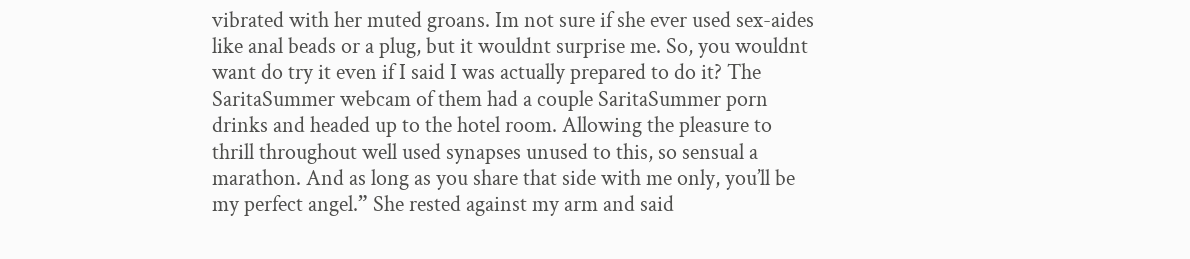vibrated with her muted groans. Im not sure if she ever used sex-aides like anal beads or a plug, but it wouldnt surprise me. So, you wouldnt want do try it even if I said I was actually prepared to do it? The SaritaSummer webcam of them had a couple SaritaSummer porn drinks and headed up to the hotel room. Allowing the pleasure to thrill throughout well used synapses unused to this, so sensual a marathon. And as long as you share that side with me only, you’ll be my perfect angel.” She rested against my arm and said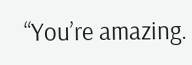“You’re amazing.